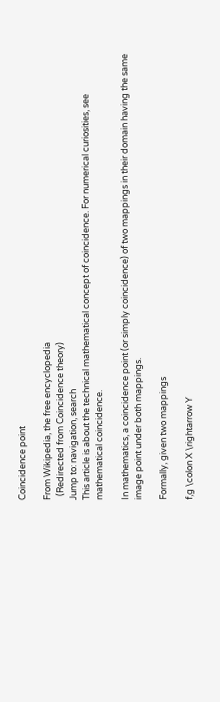Coincidence point

From Wikipedia, the free encyclopedia
  (Redirected from Coincidence theory)
Jump to: navigation, search
This article is about the technical mathematical concept of coincidence. For numerical curiosities, see mathematical coincidence.

In mathematics, a coincidence point (or simply coincidence) of two mappings in their domain having the same image point under both mappings.

Formally, given two mappings

f,g \colon X \rightarrow Y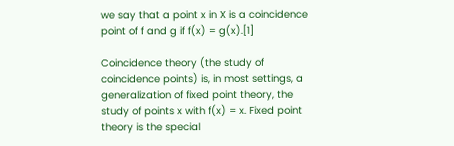we say that a point x in X is a coincidence point of f and g if f(x) = g(x).[1]

Coincidence theory (the study of coincidence points) is, in most settings, a generalization of fixed point theory, the study of points x with f(x) = x. Fixed point theory is the special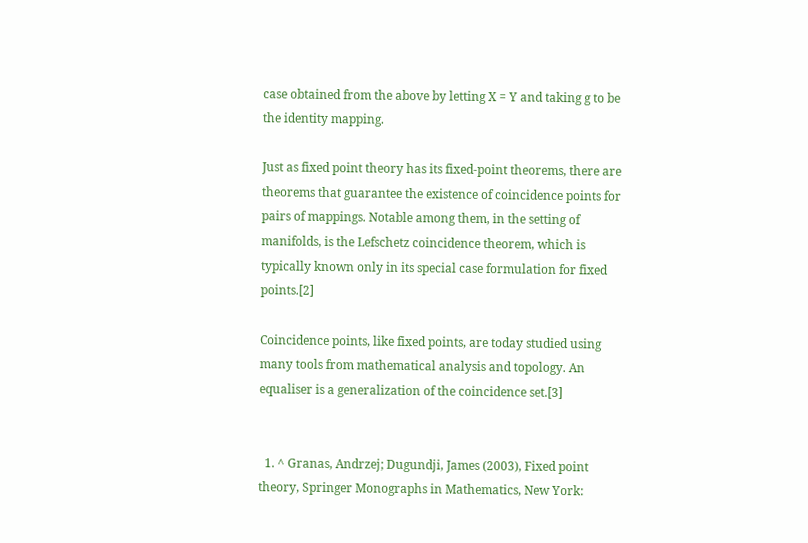case obtained from the above by letting X = Y and taking g to be the identity mapping.

Just as fixed point theory has its fixed-point theorems, there are theorems that guarantee the existence of coincidence points for pairs of mappings. Notable among them, in the setting of manifolds, is the Lefschetz coincidence theorem, which is typically known only in its special case formulation for fixed points.[2]

Coincidence points, like fixed points, are today studied using many tools from mathematical analysis and topology. An equaliser is a generalization of the coincidence set.[3]


  1. ^ Granas, Andrzej; Dugundji, James (2003), Fixed point theory, Springer Monographs in Mathematics, New York: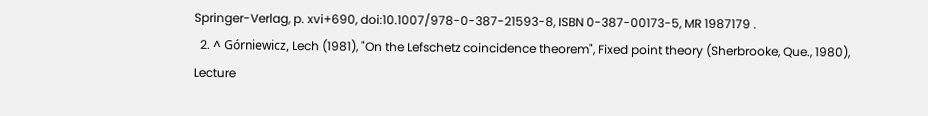Springer-Verlag, p. xvi+690, doi:10.1007/978-0-387-21593-8, ISBN 0-387-00173-5, MR 1987179 .
  2. ^ Górniewicz, Lech (1981), "On the Lefschetz coincidence theorem", Fixed point theory (Sherbrooke, Que., 1980), Lecture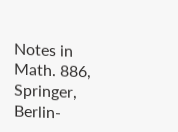Notes in Math. 886, Springer, Berlin-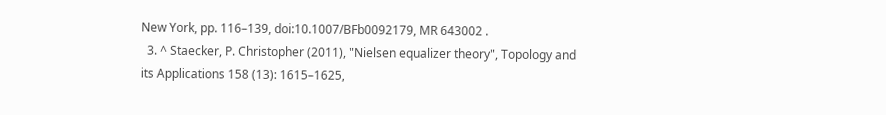New York, pp. 116–139, doi:10.1007/BFb0092179, MR 643002 .
  3. ^ Staecker, P. Christopher (2011), "Nielsen equalizer theory", Topology and its Applications 158 (13): 1615–1625,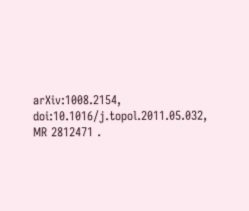arXiv:1008.2154, doi:10.1016/j.topol.2011.05.032, MR 2812471 .